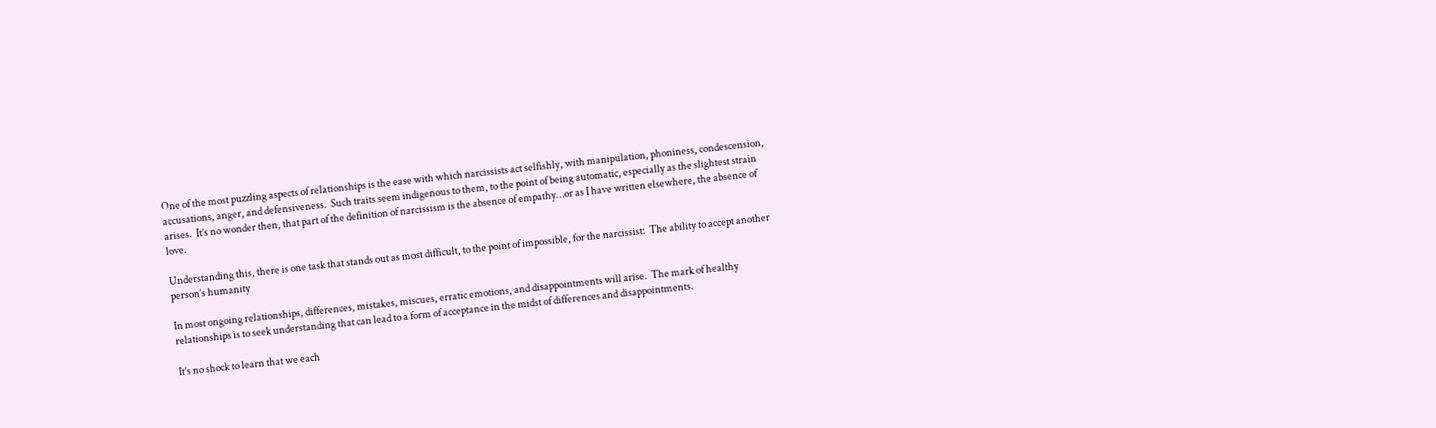One of the most puzzling aspects of relationships is the ease with which narcissists act selfishly, with manipulation, phoniness, condescension, accusations, anger, and defensiveness.  Such traits seem indigenous to them, to the point of being automatic, especially as the slightest strain arises.  It’s no wonder then, that part of the definition of narcissism is the absence of empathy…or as I have written elsewhere, the absence of love.

Understanding this, there is one task that stands out as most difficult, to the point of impossible, for the narcissist:  The ability to accept another person’s humanity

In most ongoing relationships, differences, mistakes, miscues, erratic emotions, and disappointments will arise.  The mark of healthy relationships is to seek understanding that can lead to a form of acceptance in the midst of differences and disappointments.

It’s no shock to learn that we each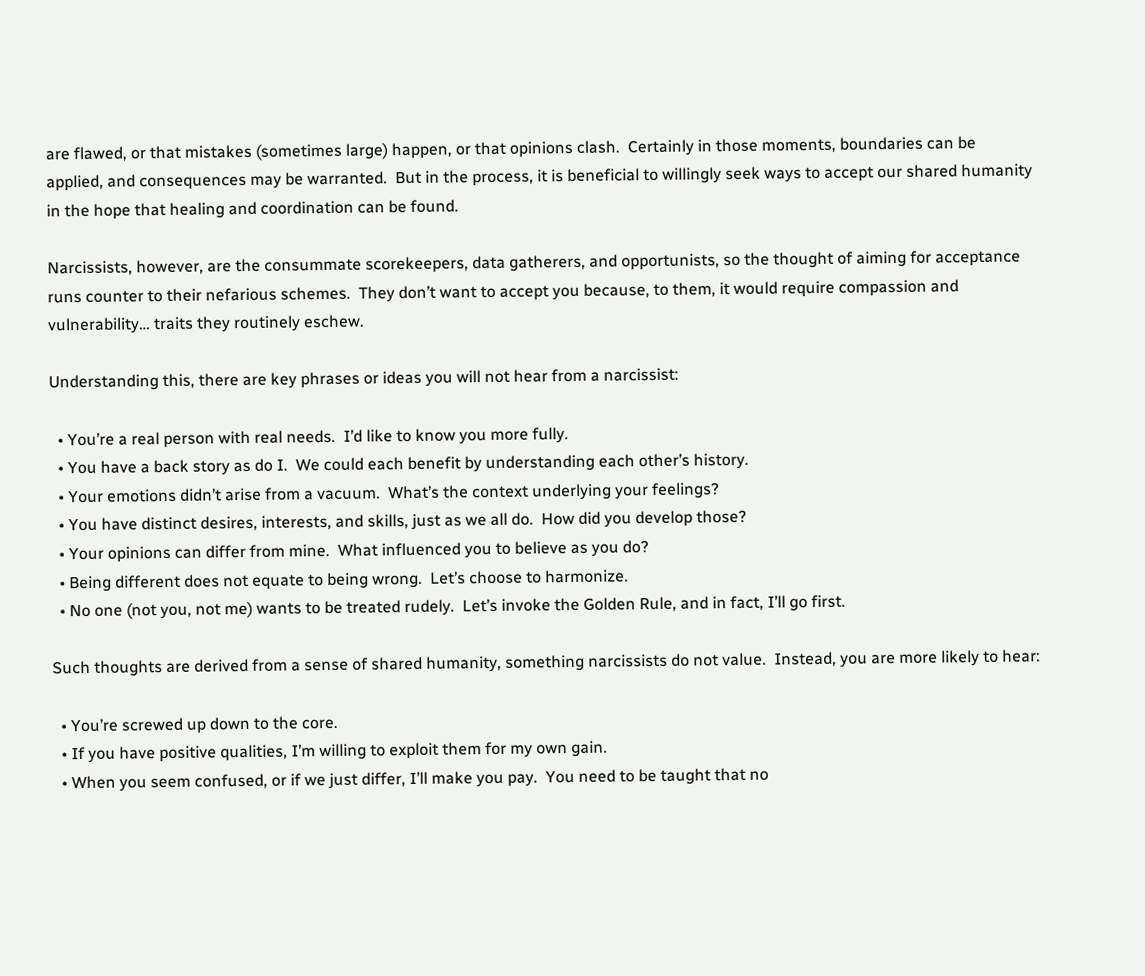are flawed, or that mistakes (sometimes large) happen, or that opinions clash.  Certainly in those moments, boundaries can be applied, and consequences may be warranted.  But in the process, it is beneficial to willingly seek ways to accept our shared humanity in the hope that healing and coordination can be found.

Narcissists, however, are the consummate scorekeepers, data gatherers, and opportunists, so the thought of aiming for acceptance runs counter to their nefarious schemes.  They don’t want to accept you because, to them, it would require compassion and vulnerability… traits they routinely eschew.

Understanding this, there are key phrases or ideas you will not hear from a narcissist:

  • You’re a real person with real needs.  I’d like to know you more fully.
  • You have a back story as do I.  We could each benefit by understanding each other’s history.
  • Your emotions didn’t arise from a vacuum.  What’s the context underlying your feelings?
  • You have distinct desires, interests, and skills, just as we all do.  How did you develop those?
  • Your opinions can differ from mine.  What influenced you to believe as you do?
  • Being different does not equate to being wrong.  Let’s choose to harmonize.
  • No one (not you, not me) wants to be treated rudely.  Let’s invoke the Golden Rule, and in fact, I’ll go first.

Such thoughts are derived from a sense of shared humanity, something narcissists do not value.  Instead, you are more likely to hear:

  • You’re screwed up down to the core.
  • If you have positive qualities, I’m willing to exploit them for my own gain.
  • When you seem confused, or if we just differ, I’ll make you pay.  You need to be taught that no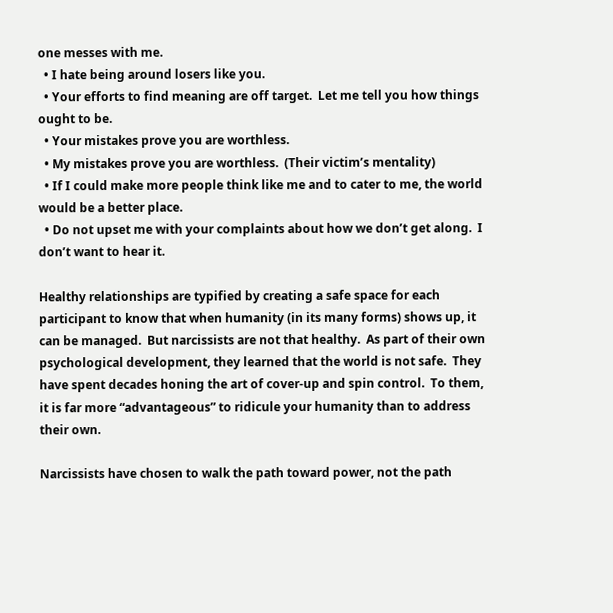one messes with me.
  • I hate being around losers like you.
  • Your efforts to find meaning are off target.  Let me tell you how things ought to be.
  • Your mistakes prove you are worthless.
  • My mistakes prove you are worthless.  (Their victim’s mentality)
  • If I could make more people think like me and to cater to me, the world would be a better place.
  • Do not upset me with your complaints about how we don’t get along.  I don’t want to hear it.

Healthy relationships are typified by creating a safe space for each participant to know that when humanity (in its many forms) shows up, it can be managed.  But narcissists are not that healthy.  As part of their own psychological development, they learned that the world is not safe.  They have spent decades honing the art of cover-up and spin control.  To them, it is far more “advantageous” to ridicule your humanity than to address their own.

Narcissists have chosen to walk the path toward power, not the path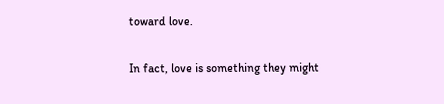toward love.

In fact, love is something they might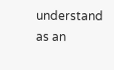understand as an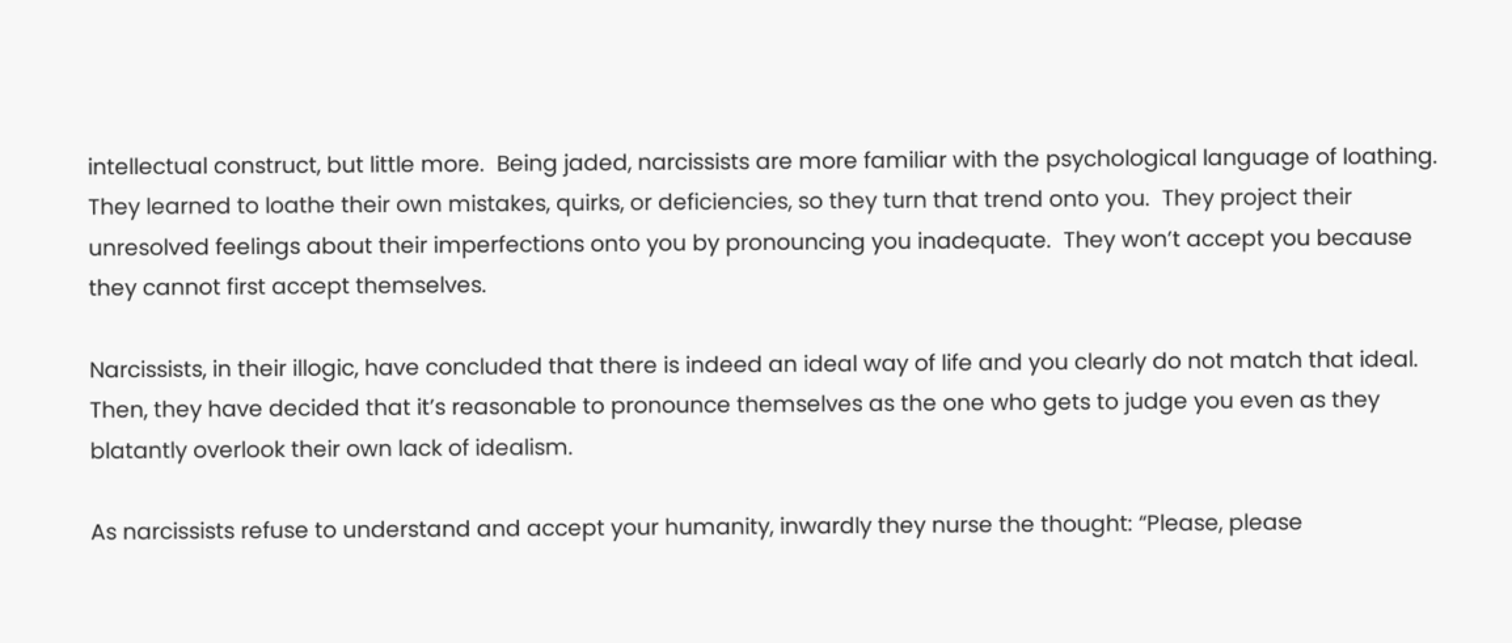intellectual construct, but little more.  Being jaded, narcissists are more familiar with the psychological language of loathing.  They learned to loathe their own mistakes, quirks, or deficiencies, so they turn that trend onto you.  They project their unresolved feelings about their imperfections onto you by pronouncing you inadequate.  They won’t accept you because they cannot first accept themselves.

Narcissists, in their illogic, have concluded that there is indeed an ideal way of life and you clearly do not match that ideal.  Then, they have decided that it’s reasonable to pronounce themselves as the one who gets to judge you even as they blatantly overlook their own lack of idealism.

As narcissists refuse to understand and accept your humanity, inwardly they nurse the thought: “Please, please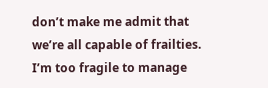don’t make me admit that we’re all capable of frailties.  I’m too fragile to manage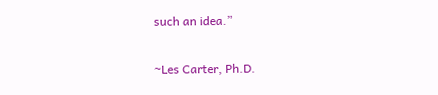such an idea.”

~Les Carter, Ph.D.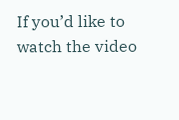If you’d like to watch the video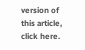version of this article, click here.